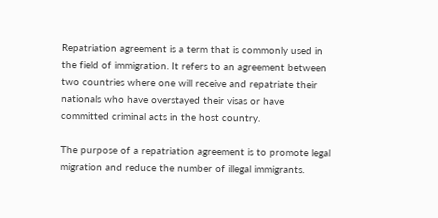Repatriation agreement is a term that is commonly used in the field of immigration. It refers to an agreement between two countries where one will receive and repatriate their nationals who have overstayed their visas or have committed criminal acts in the host country.

The purpose of a repatriation agreement is to promote legal migration and reduce the number of illegal immigrants.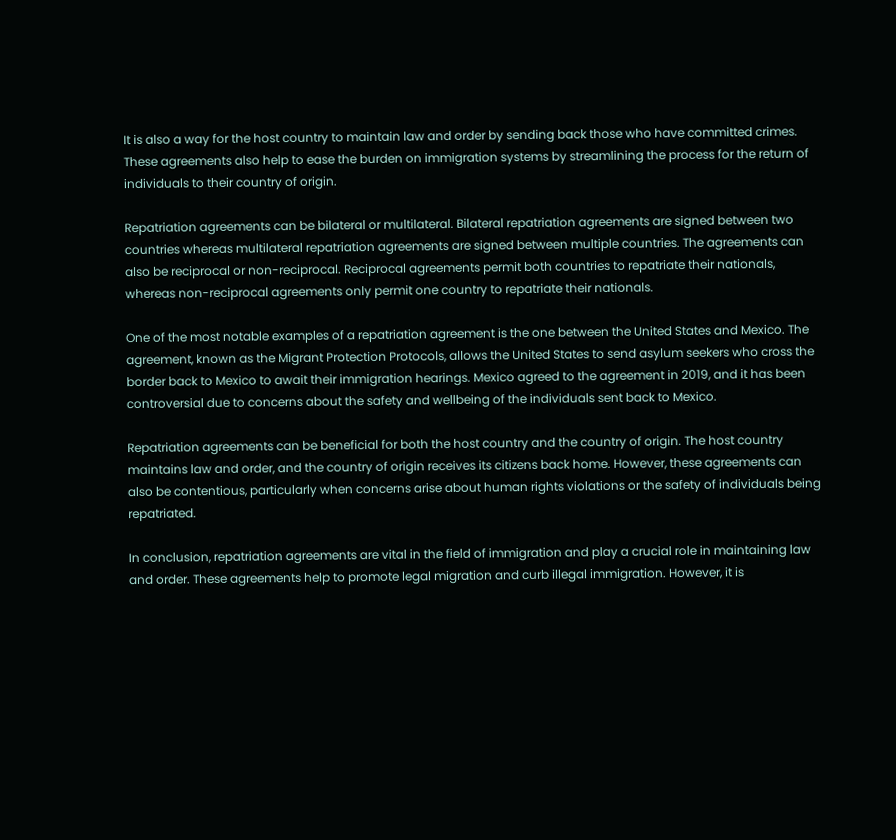It is also a way for the host country to maintain law and order by sending back those who have committed crimes. These agreements also help to ease the burden on immigration systems by streamlining the process for the return of individuals to their country of origin.

Repatriation agreements can be bilateral or multilateral. Bilateral repatriation agreements are signed between two countries whereas multilateral repatriation agreements are signed between multiple countries. The agreements can also be reciprocal or non-reciprocal. Reciprocal agreements permit both countries to repatriate their nationals, whereas non-reciprocal agreements only permit one country to repatriate their nationals.

One of the most notable examples of a repatriation agreement is the one between the United States and Mexico. The agreement, known as the Migrant Protection Protocols, allows the United States to send asylum seekers who cross the border back to Mexico to await their immigration hearings. Mexico agreed to the agreement in 2019, and it has been controversial due to concerns about the safety and wellbeing of the individuals sent back to Mexico.

Repatriation agreements can be beneficial for both the host country and the country of origin. The host country maintains law and order, and the country of origin receives its citizens back home. However, these agreements can also be contentious, particularly when concerns arise about human rights violations or the safety of individuals being repatriated.

In conclusion, repatriation agreements are vital in the field of immigration and play a crucial role in maintaining law and order. These agreements help to promote legal migration and curb illegal immigration. However, it is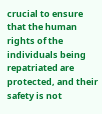crucial to ensure that the human rights of the individuals being repatriated are protected, and their safety is not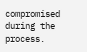compromised during the process.